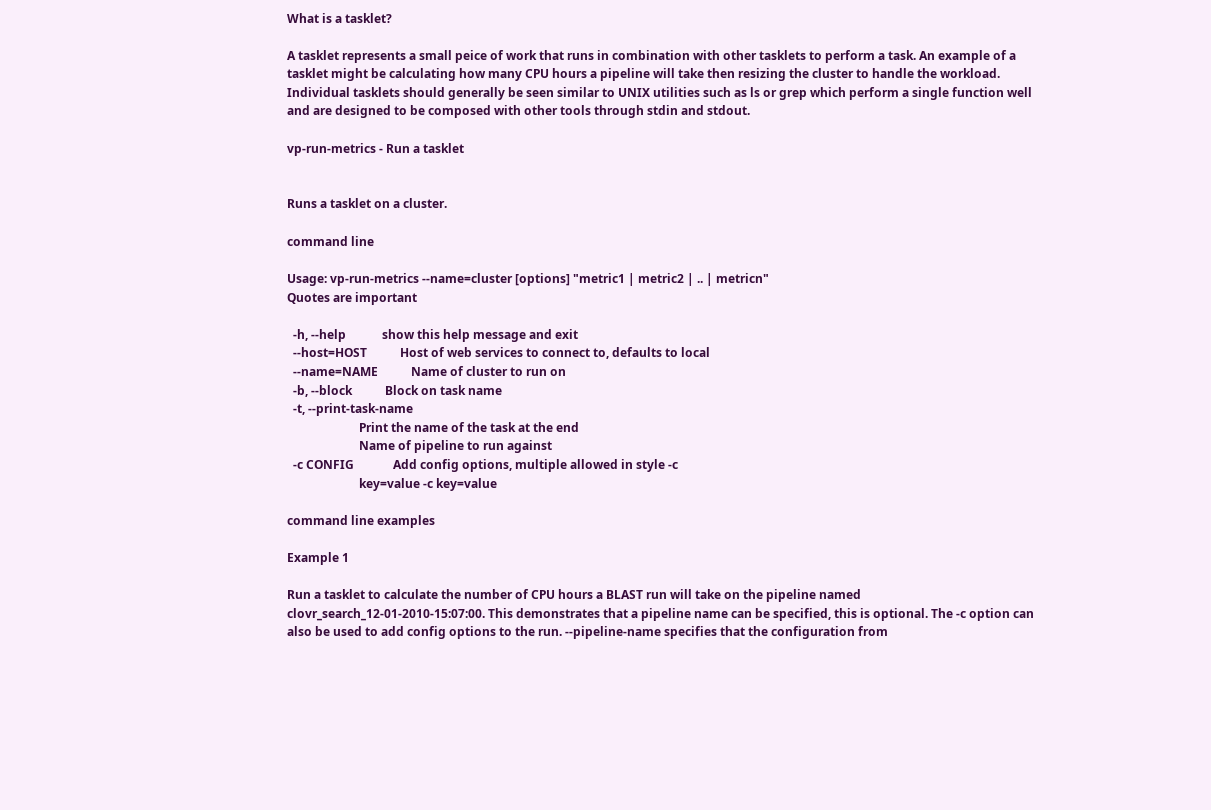What is a tasklet?

A tasklet represents a small peice of work that runs in combination with other tasklets to perform a task. An example of a tasklet might be calculating how many CPU hours a pipeline will take then resizing the cluster to handle the workload. Individual tasklets should generally be seen similar to UNIX utilities such as ls or grep which perform a single function well and are designed to be composed with other tools through stdin and stdout.

vp-run-metrics - Run a tasklet


Runs a tasklet on a cluster.

command line

Usage: vp-run-metrics --name=cluster [options] "metric1 | metric2 | .. | metricn"
Quotes are important

  -h, --help            show this help message and exit
  --host=HOST           Host of web services to connect to, defaults to local
  --name=NAME           Name of cluster to run on
  -b, --block           Block on task name
  -t, --print-task-name
                        Print the name of the task at the end
                        Name of pipeline to run against
  -c CONFIG             Add config options, multiple allowed in style -c
                        key=value -c key=value

command line examples

Example 1

Run a tasklet to calculate the number of CPU hours a BLAST run will take on the pipeline named clovr_search_12-01-2010-15:07:00. This demonstrates that a pipeline name can be specified, this is optional. The -c option can also be used to add config options to the run. --pipeline-name specifies that the configuration from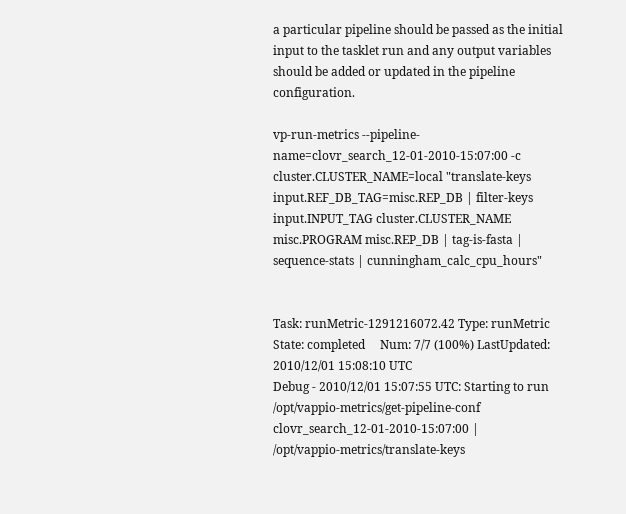a particular pipeline should be passed as the initial input to the tasklet run and any output variables should be added or updated in the pipeline configuration.

vp-run-metrics --pipeline-name=clovr_search_12-01-2010-15:07:00 -c cluster.CLUSTER_NAME=local "translate-keys input.REF_DB_TAG=misc.REP_DB | filter-keys input.INPUT_TAG cluster.CLUSTER_NAME misc.PROGRAM misc.REP_DB | tag-is-fasta | sequence-stats | cunningham_calc_cpu_hours"


Task: runMetric-1291216072.42 Type: runMetric     State: completed     Num: 7/7 (100%) LastUpdated: 2010/12/01 15:08:10 UTC
Debug - 2010/12/01 15:07:55 UTC: Starting to run /opt/vappio-metrics/get-pipeline-conf clovr_search_12-01-2010-15:07:00 |
/opt/vappio-metrics/translate-keys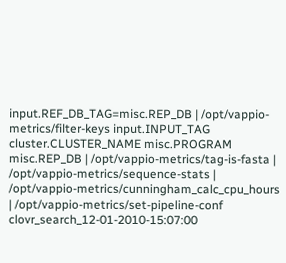input.REF_DB_TAG=misc.REP_DB | /opt/vappio-metrics/filter-keys input.INPUT_TAG
cluster.CLUSTER_NAME misc.PROGRAM misc.REP_DB | /opt/vappio-metrics/tag-is-fasta | /opt/vappio-metrics/sequence-stats |
/opt/vappio-metrics/cunningham_calc_cpu_hours | /opt/vappio-metrics/set-pipeline-conf clovr_search_12-01-2010-15:07:00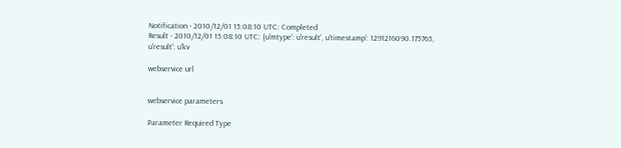Notification - 2010/12/01 15:08:10 UTC: Completed
Result - 2010/12/01 15:08:10 UTC: {u'mtype': u'result', u'timestamp': 1291216090.175765, u'result': u'kv

webservice url


webservice parameters

Parameter Required Type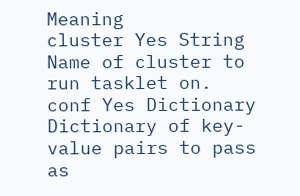Meaning
cluster Yes String Name of cluster to run tasklet on.
conf Yes Dictionary Dictionary of key-value pairs to pass as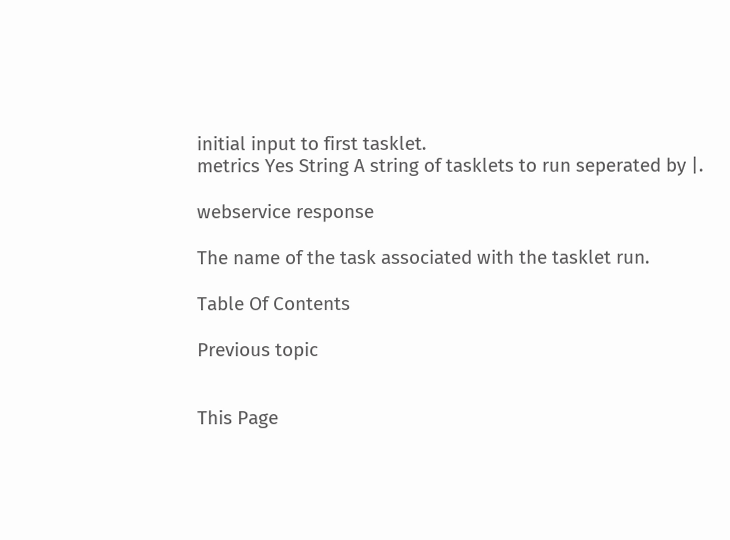initial input to first tasklet.
metrics Yes String A string of tasklets to run seperated by |.

webservice response

The name of the task associated with the tasklet run.

Table Of Contents

Previous topic


This Page